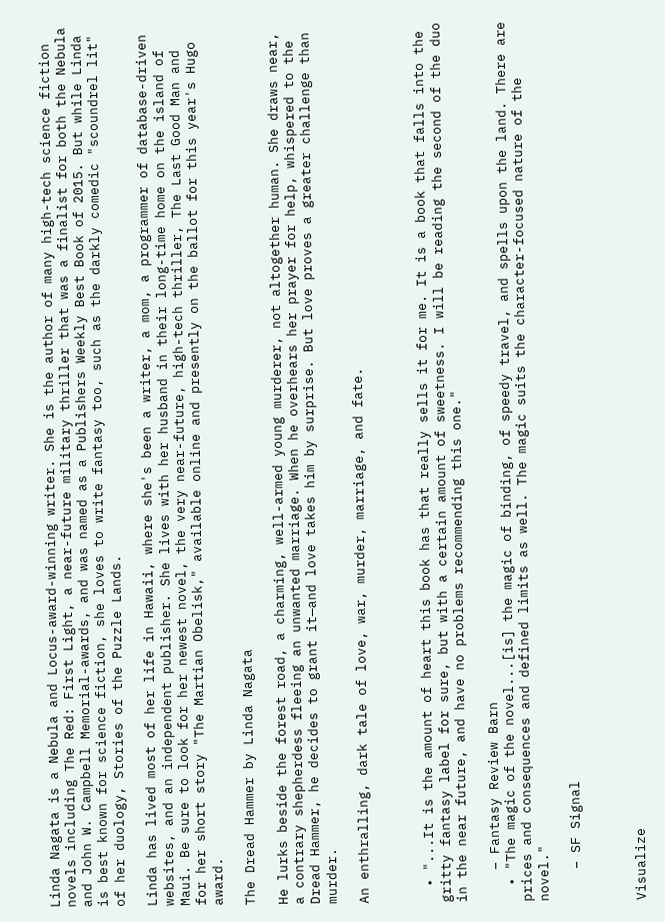Linda Nagata is a Nebula and Locus-award-winning writer. She is the author of many high-tech science fiction novels including The Red: First Light, a near-future military thriller that was a finalist for both the Nebula and John W. Campbell Memorial-awards, and was named as a Publishers Weekly Best Book of 2015. But while Linda is best known for science fiction, she loves to write fantasy too, such as the darkly comedic "scoundrel lit" of her duology, Stories of the Puzzle Lands.

Linda has lived most of her life in Hawaii, where she's been a writer, a mom, a programmer of database-driven websites, and an independent publisher. She lives with her husband in their long-time home on the island of Maui. Be sure to look for her newest novel, the very near-future, high-tech thriller, The Last Good Man and for her short story "The Martian Obelisk," available online and presently on the ballot for this year's Hugo award.

The Dread Hammer by Linda Nagata

He lurks beside the forest road, a charming, well-armed young murderer, not altogether human. She draws near, a contrary shepherdess fleeing an unwanted marriage. When he overhears her prayer for help, whispered to the Dread Hammer, he decides to grant it—and love takes him by surprise. But love proves a greater challenge than murder.

An enthralling, dark tale of love, war, murder, marriage, and fate.



  • "...It is the amount of heart this book has that really sells it for me. It is a book that falls into the gritty fantasy label for sure, but with a certain amount of sweetness. I will be reading the second of the duo in the near future, and have no problems recommending this one."

    – Fantasy Review Barn
  • "The magic of the novel...[is] the magic of binding, of speedy travel, and spells upon the land. There are prices and consequences and defined limits as well. The magic suits the character-focused nature of the novel."

    – SF Signal



Visualize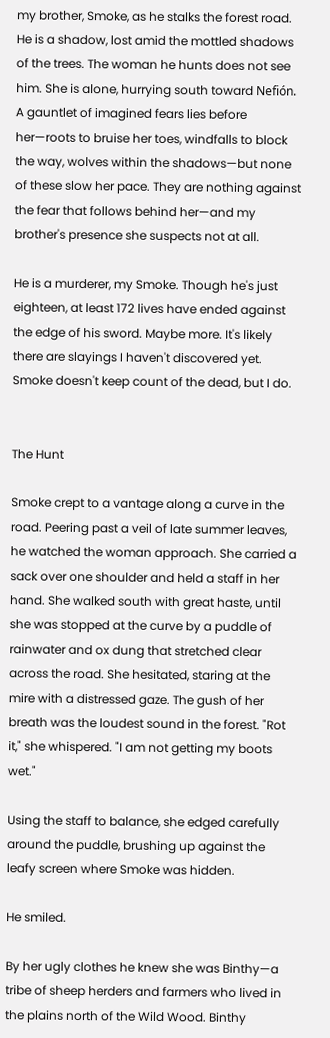my brother, Smoke, as he stalks the forest road. He is a shadow, lost amid the mottled shadows of the trees. The woman he hunts does not see him. She is alone, hurrying south toward Nefión. A gauntlet of imagined fears lies before her—roots to bruise her toes, windfalls to block the way, wolves within the shadows—but none of these slow her pace. They are nothing against the fear that follows behind her—and my brother's presence she suspects not at all.

He is a murderer, my Smoke. Though he's just eighteen, at least 172 lives have ended against the edge of his sword. Maybe more. It's likely there are slayings I haven't discovered yet. Smoke doesn't keep count of the dead, but I do.


The Hunt

Smoke crept to a vantage along a curve in the road. Peering past a veil of late summer leaves, he watched the woman approach. She carried a sack over one shoulder and held a staff in her hand. She walked south with great haste, until she was stopped at the curve by a puddle of rainwater and ox dung that stretched clear across the road. She hesitated, staring at the mire with a distressed gaze. The gush of her breath was the loudest sound in the forest. "Rot it," she whispered. "I am not getting my boots wet."

Using the staff to balance, she edged carefully around the puddle, brushing up against the leafy screen where Smoke was hidden.

He smiled.

By her ugly clothes he knew she was Binthy—a tribe of sheep herders and farmers who lived in the plains north of the Wild Wood. Binthy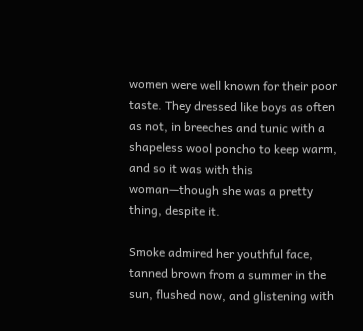women were well known for their poor taste. They dressed like boys as often as not, in breeches and tunic with a shapeless wool poncho to keep warm, and so it was with this woman—though she was a pretty thing, despite it.

Smoke admired her youthful face, tanned brown from a summer in the sun, flushed now, and glistening with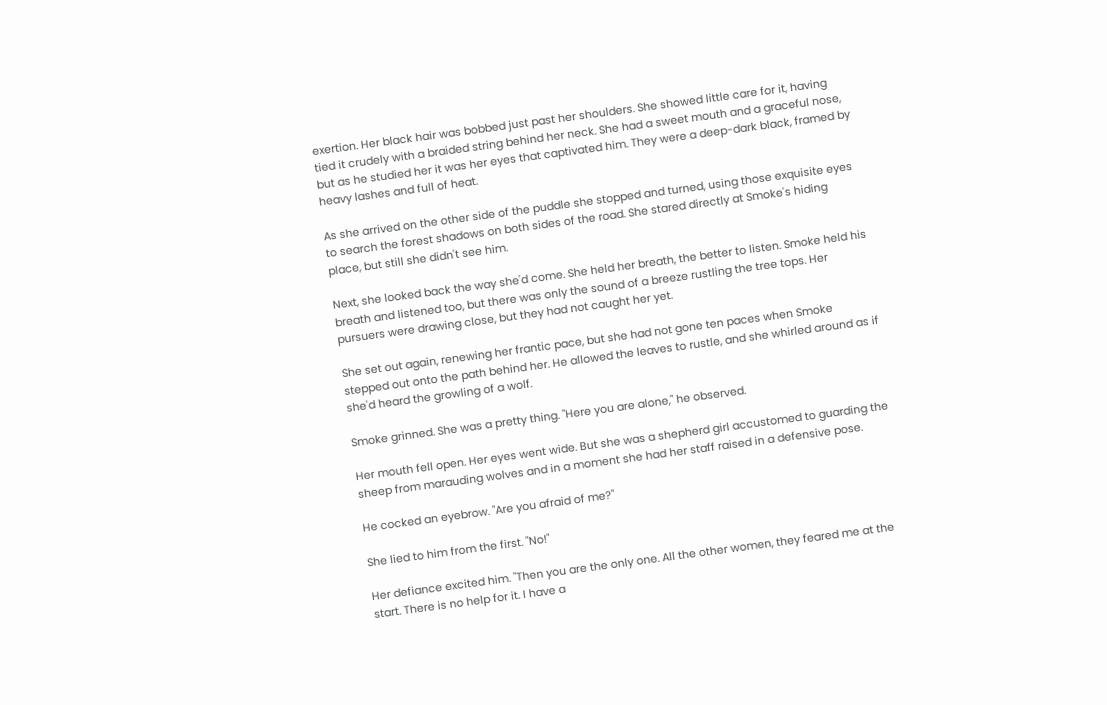exertion. Her black hair was bobbed just past her shoulders. She showed little care for it, having tied it crudely with a braided string behind her neck. She had a sweet mouth and a graceful nose, but as he studied her it was her eyes that captivated him. They were a deep-dark black, framed by heavy lashes and full of heat.

As she arrived on the other side of the puddle she stopped and turned, using those exquisite eyes to search the forest shadows on both sides of the road. She stared directly at Smoke's hiding place, but still she didn't see him.

Next, she looked back the way she'd come. She held her breath, the better to listen. Smoke held his breath and listened too, but there was only the sound of a breeze rustling the tree tops. Her pursuers were drawing close, but they had not caught her yet.

She set out again, renewing her frantic pace, but she had not gone ten paces when Smoke stepped out onto the path behind her. He allowed the leaves to rustle, and she whirled around as if she'd heard the growling of a wolf.

Smoke grinned. She was a pretty thing. "Here you are alone," he observed.

Her mouth fell open. Her eyes went wide. But she was a shepherd girl accustomed to guarding the sheep from marauding wolves and in a moment she had her staff raised in a defensive pose.

He cocked an eyebrow. "Are you afraid of me?"

She lied to him from the first. "No!"

Her defiance excited him. "Then you are the only one. All the other women, they feared me at the start. There is no help for it. I have a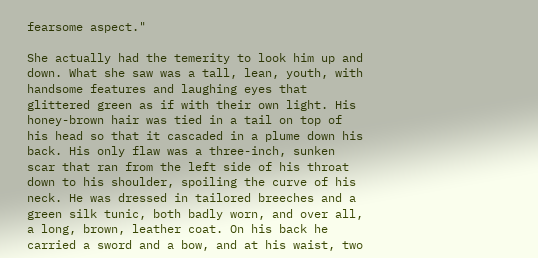fearsome aspect."

She actually had the temerity to look him up and down. What she saw was a tall, lean, youth, with handsome features and laughing eyes that glittered green as if with their own light. His honey-brown hair was tied in a tail on top of his head so that it cascaded in a plume down his back. His only flaw was a three-inch, sunken scar that ran from the left side of his throat down to his shoulder, spoiling the curve of his neck. He was dressed in tailored breeches and a green silk tunic, both badly worn, and over all, a long, brown, leather coat. On his back he carried a sword and a bow, and at his waist, two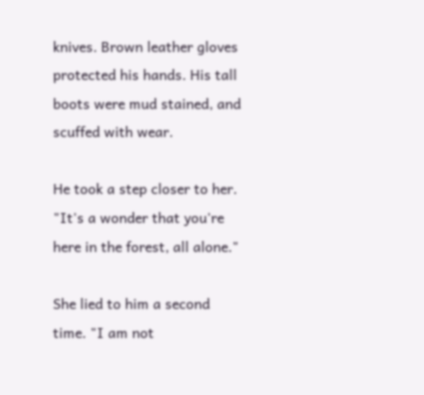knives. Brown leather gloves protected his hands. His tall boots were mud stained, and scuffed with wear.

He took a step closer to her. "It's a wonder that you're here in the forest, all alone."

She lied to him a second time. "I am not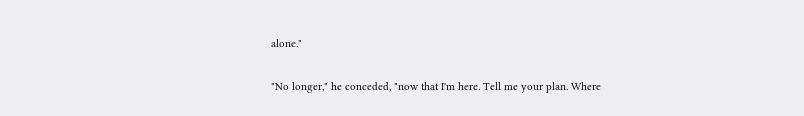alone."

"No longer," he conceded, "now that I'm here. Tell me your plan. Where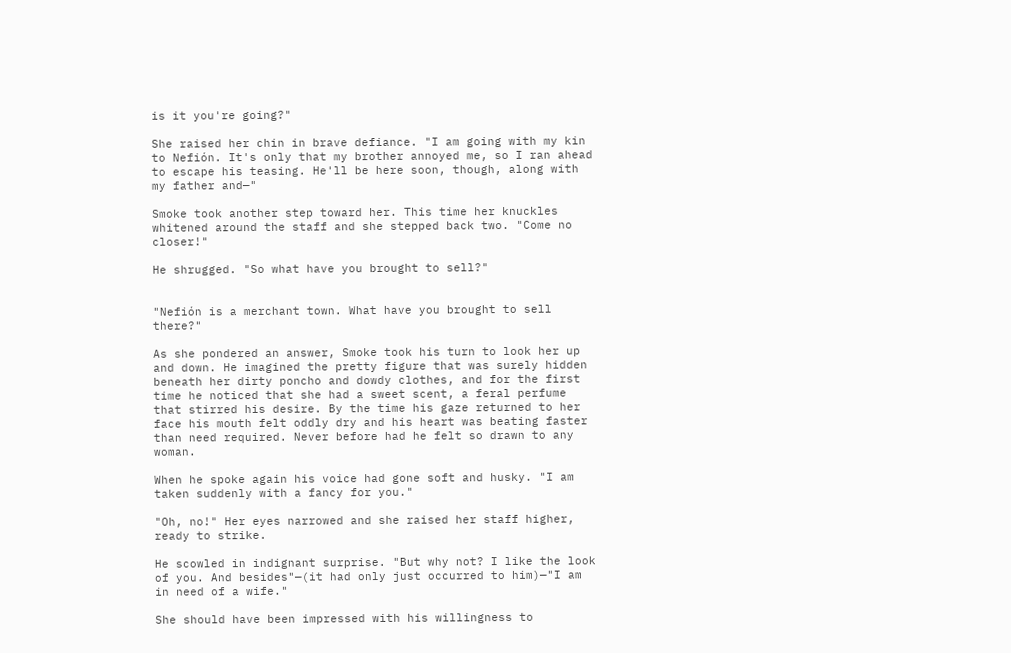is it you're going?"

She raised her chin in brave defiance. "I am going with my kin to Nefión. It's only that my brother annoyed me, so I ran ahead to escape his teasing. He'll be here soon, though, along with my father and—"

Smoke took another step toward her. This time her knuckles whitened around the staff and she stepped back two. "Come no closer!"

He shrugged. "So what have you brought to sell?"


"Nefión is a merchant town. What have you brought to sell there?"

As she pondered an answer, Smoke took his turn to look her up and down. He imagined the pretty figure that was surely hidden beneath her dirty poncho and dowdy clothes, and for the first time he noticed that she had a sweet scent, a feral perfume that stirred his desire. By the time his gaze returned to her face his mouth felt oddly dry and his heart was beating faster than need required. Never before had he felt so drawn to any woman.

When he spoke again his voice had gone soft and husky. "I am taken suddenly with a fancy for you."

"Oh, no!" Her eyes narrowed and she raised her staff higher, ready to strike.

He scowled in indignant surprise. "But why not? I like the look of you. And besides"—(it had only just occurred to him)—"I am in need of a wife."

She should have been impressed with his willingness to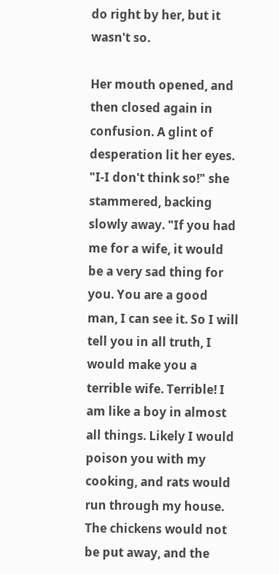do right by her, but it wasn't so.

Her mouth opened, and then closed again in confusion. A glint of desperation lit her eyes. "I-I don't think so!" she stammered, backing slowly away. "If you had me for a wife, it would be a very sad thing for you. You are a good man, I can see it. So I will tell you in all truth, I would make you a terrible wife. Terrible! I am like a boy in almost all things. Likely I would poison you with my cooking, and rats would run through my house. The chickens would not be put away, and the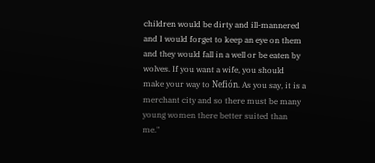children would be dirty and ill-mannered and I would forget to keep an eye on them and they would fall in a well or be eaten by wolves. If you want a wife, you should make your way to Nefión. As you say, it is a merchant city and so there must be many young women there better suited than me."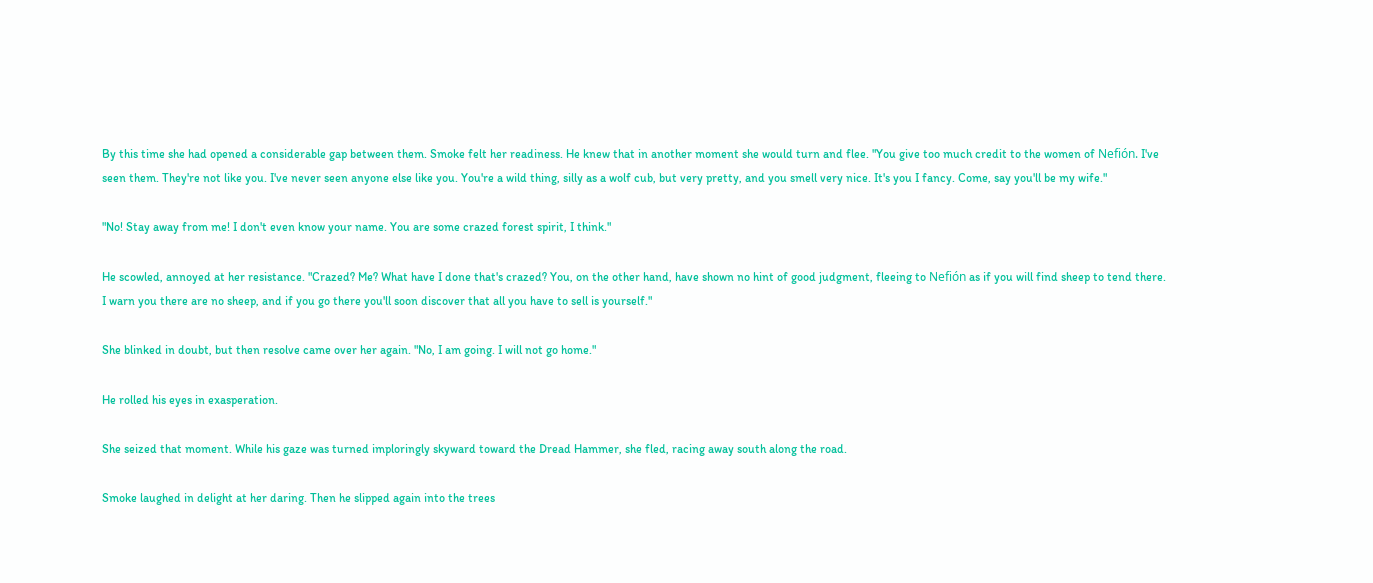By this time she had opened a considerable gap between them. Smoke felt her readiness. He knew that in another moment she would turn and flee. "You give too much credit to the women of Nefión. I've seen them. They're not like you. I've never seen anyone else like you. You're a wild thing, silly as a wolf cub, but very pretty, and you smell very nice. It's you I fancy. Come, say you'll be my wife."

"No! Stay away from me! I don't even know your name. You are some crazed forest spirit, I think."

He scowled, annoyed at her resistance. "Crazed? Me? What have I done that's crazed? You, on the other hand, have shown no hint of good judgment, fleeing to Nefión as if you will find sheep to tend there. I warn you there are no sheep, and if you go there you'll soon discover that all you have to sell is yourself."

She blinked in doubt, but then resolve came over her again. "No, I am going. I will not go home."

He rolled his eyes in exasperation.

She seized that moment. While his gaze was turned imploringly skyward toward the Dread Hammer, she fled, racing away south along the road.

Smoke laughed in delight at her daring. Then he slipped again into the trees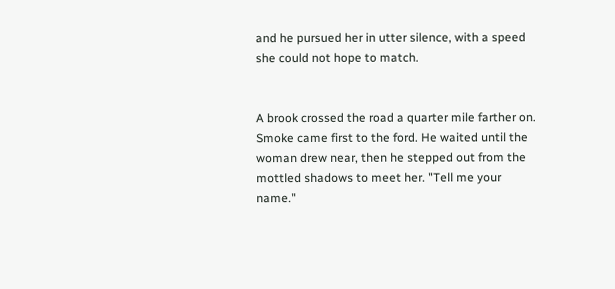and he pursued her in utter silence, with a speed she could not hope to match.


A brook crossed the road a quarter mile farther on. Smoke came first to the ford. He waited until the woman drew near, then he stepped out from the mottled shadows to meet her. "Tell me your name."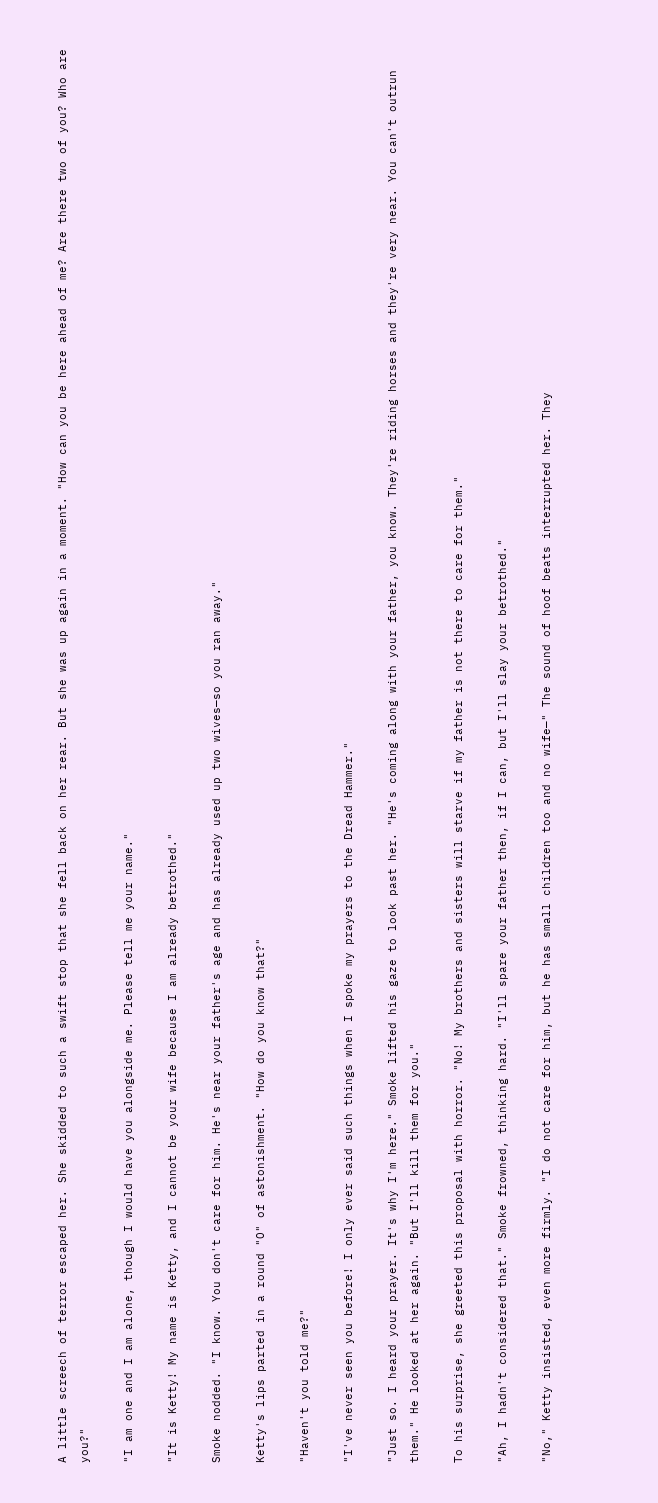A little screech of terror escaped her. She skidded to such a swift stop that she fell back on her rear. But she was up again in a moment. "How can you be here ahead of me? Are there two of you? Who are you?"

"I am one and I am alone, though I would have you alongside me. Please tell me your name."

"It is Ketty! My name is Ketty, and I cannot be your wife because I am already betrothed."

Smoke nodded. "I know. You don't care for him. He's near your father's age and has already used up two wives—so you ran away."

Ketty's lips parted in a round "O" of astonishment. "How do you know that?"

"Haven't you told me?"

"I've never seen you before! I only ever said such things when I spoke my prayers to the Dread Hammer."

"Just so. I heard your prayer. It's why I'm here." Smoke lifted his gaze to look past her. "He's coming along with your father, you know. They're riding horses and they're very near. You can't outrun them." He looked at her again. "But I'll kill them for you."

To his surprise, she greeted this proposal with horror. "No! My brothers and sisters will starve if my father is not there to care for them."

"Ah, I hadn't considered that." Smoke frowned, thinking hard. "I'll spare your father then, if I can, but I'll slay your betrothed."

"No," Ketty insisted, even more firmly. "I do not care for him, but he has small children too and no wife—" The sound of hoof beats interrupted her. They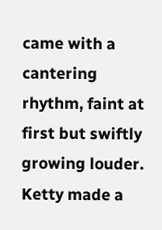came with a cantering rhythm, faint at first but swiftly growing louder. Ketty made a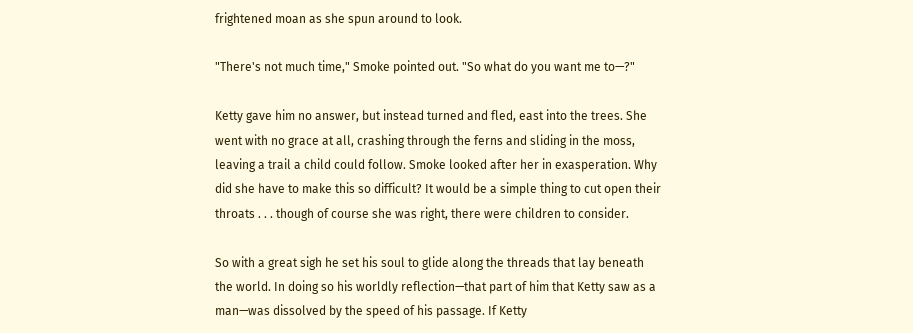frightened moan as she spun around to look.

"There's not much time," Smoke pointed out. "So what do you want me to—?"

Ketty gave him no answer, but instead turned and fled, east into the trees. She went with no grace at all, crashing through the ferns and sliding in the moss, leaving a trail a child could follow. Smoke looked after her in exasperation. Why did she have to make this so difficult? It would be a simple thing to cut open their throats . . . though of course she was right, there were children to consider.

So with a great sigh he set his soul to glide along the threads that lay beneath the world. In doing so his worldly reflection—that part of him that Ketty saw as a man—was dissolved by the speed of his passage. If Ketty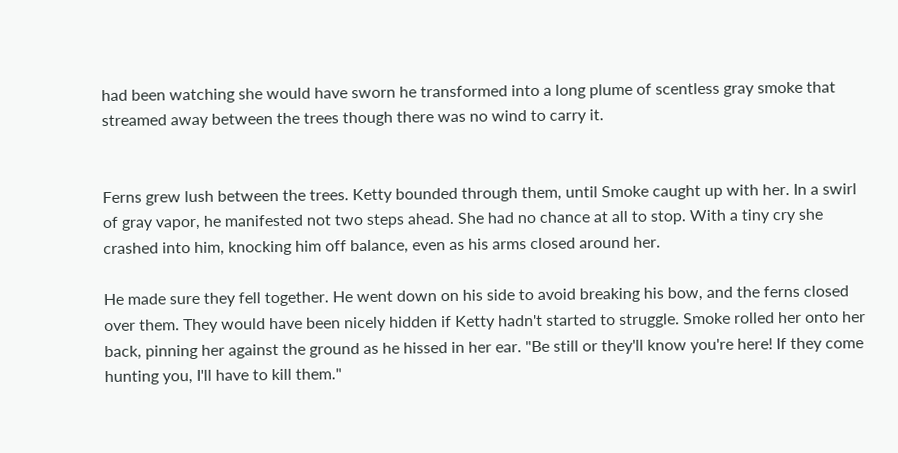had been watching she would have sworn he transformed into a long plume of scentless gray smoke that streamed away between the trees though there was no wind to carry it.


Ferns grew lush between the trees. Ketty bounded through them, until Smoke caught up with her. In a swirl of gray vapor, he manifested not two steps ahead. She had no chance at all to stop. With a tiny cry she crashed into him, knocking him off balance, even as his arms closed around her.

He made sure they fell together. He went down on his side to avoid breaking his bow, and the ferns closed over them. They would have been nicely hidden if Ketty hadn't started to struggle. Smoke rolled her onto her back, pinning her against the ground as he hissed in her ear. "Be still or they'll know you're here! If they come hunting you, I'll have to kill them."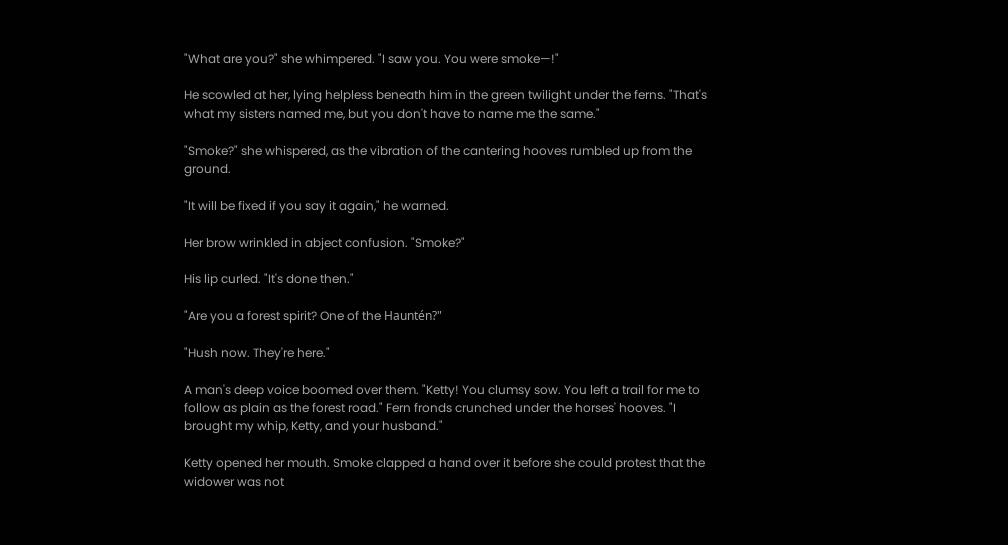"What are you?" she whimpered. "I saw you. You were smoke—!"

He scowled at her, lying helpless beneath him in the green twilight under the ferns. "That's what my sisters named me, but you don't have to name me the same."

"Smoke?" she whispered, as the vibration of the cantering hooves rumbled up from the ground.

"It will be fixed if you say it again," he warned.

Her brow wrinkled in abject confusion. "Smoke?"

His lip curled. "It's done then."

"Are you a forest spirit? One of the Hauntén?"

"Hush now. They're here."

A man's deep voice boomed over them. "Ketty! You clumsy sow. You left a trail for me to follow as plain as the forest road." Fern fronds crunched under the horses' hooves. "I brought my whip, Ketty, and your husband."

Ketty opened her mouth. Smoke clapped a hand over it before she could protest that the widower was not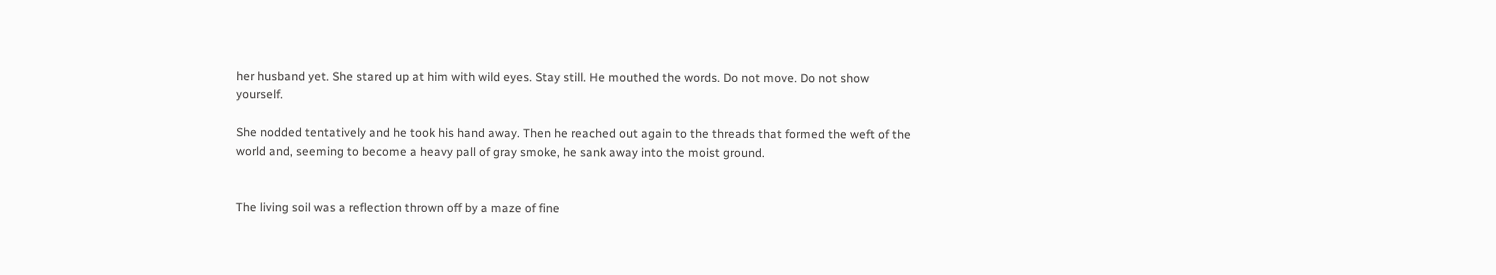her husband yet. She stared up at him with wild eyes. Stay still. He mouthed the words. Do not move. Do not show yourself.

She nodded tentatively and he took his hand away. Then he reached out again to the threads that formed the weft of the world and, seeming to become a heavy pall of gray smoke, he sank away into the moist ground.


The living soil was a reflection thrown off by a maze of fine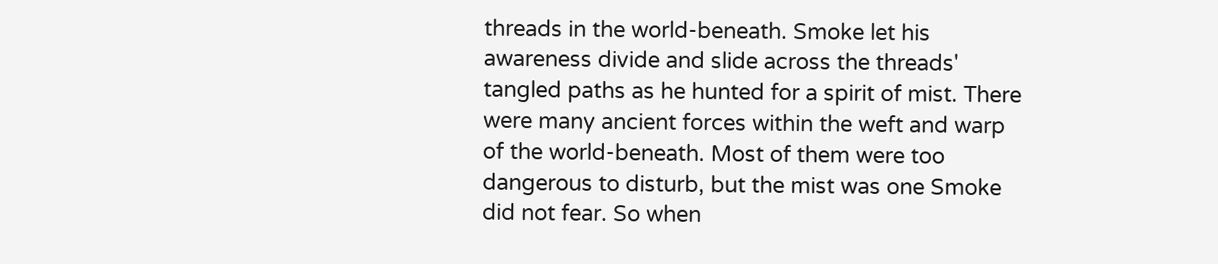threads in the world-beneath. Smoke let his awareness divide and slide across the threads' tangled paths as he hunted for a spirit of mist. There were many ancient forces within the weft and warp of the world-beneath. Most of them were too dangerous to disturb, but the mist was one Smoke did not fear. So when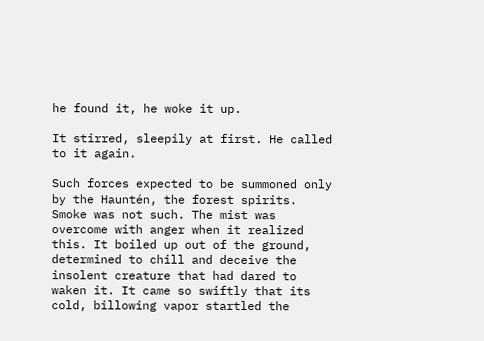he found it, he woke it up.

It stirred, sleepily at first. He called to it again.

Such forces expected to be summoned only by the Hauntén, the forest spirits. Smoke was not such. The mist was overcome with anger when it realized this. It boiled up out of the ground, determined to chill and deceive the insolent creature that had dared to waken it. It came so swiftly that its cold, billowing vapor startled the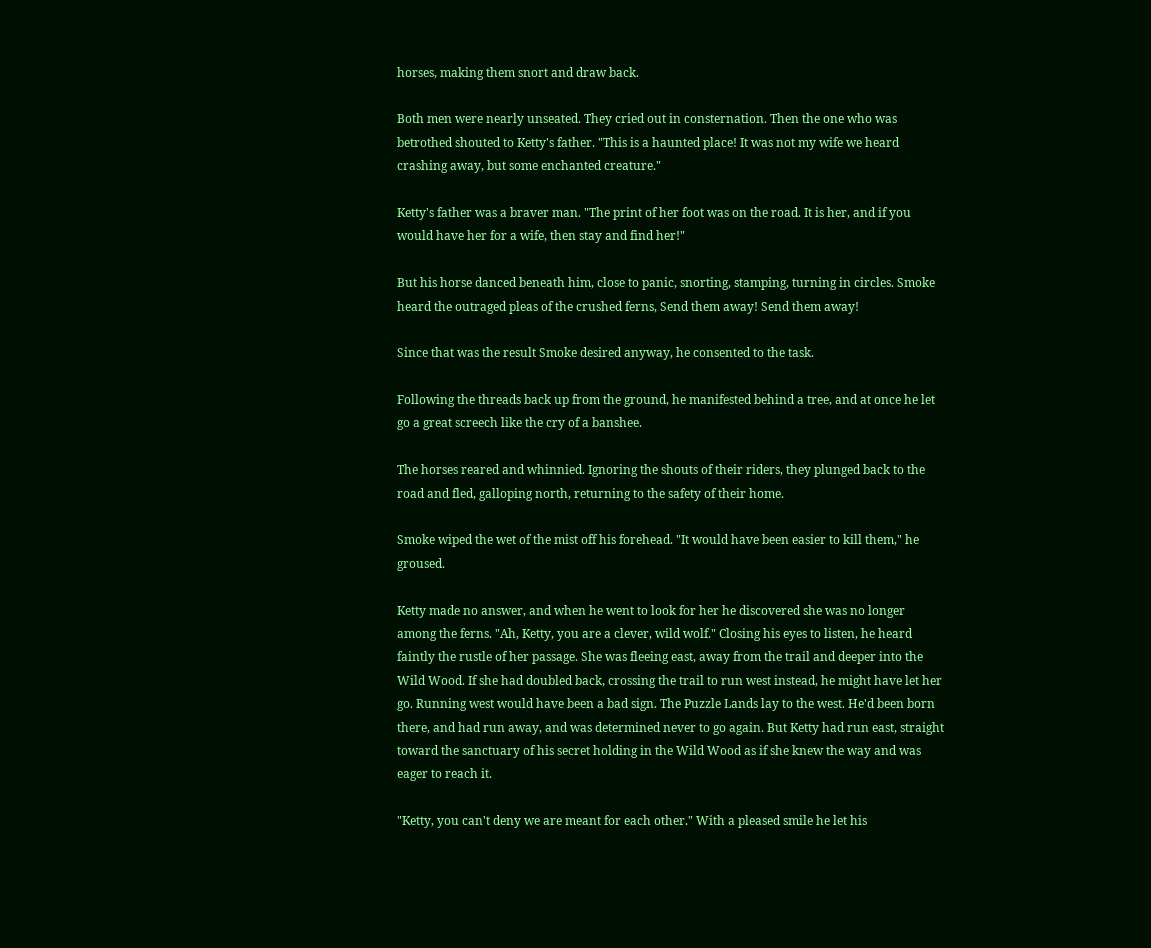horses, making them snort and draw back.

Both men were nearly unseated. They cried out in consternation. Then the one who was betrothed shouted to Ketty's father. "This is a haunted place! It was not my wife we heard crashing away, but some enchanted creature."

Ketty's father was a braver man. "The print of her foot was on the road. It is her, and if you would have her for a wife, then stay and find her!"

But his horse danced beneath him, close to panic, snorting, stamping, turning in circles. Smoke heard the outraged pleas of the crushed ferns, Send them away! Send them away!

Since that was the result Smoke desired anyway, he consented to the task.

Following the threads back up from the ground, he manifested behind a tree, and at once he let go a great screech like the cry of a banshee.

The horses reared and whinnied. Ignoring the shouts of their riders, they plunged back to the road and fled, galloping north, returning to the safety of their home.

Smoke wiped the wet of the mist off his forehead. "It would have been easier to kill them," he groused.

Ketty made no answer, and when he went to look for her he discovered she was no longer among the ferns. "Ah, Ketty, you are a clever, wild wolf." Closing his eyes to listen, he heard faintly the rustle of her passage. She was fleeing east, away from the trail and deeper into the Wild Wood. If she had doubled back, crossing the trail to run west instead, he might have let her go. Running west would have been a bad sign. The Puzzle Lands lay to the west. He'd been born there, and had run away, and was determined never to go again. But Ketty had run east, straight toward the sanctuary of his secret holding in the Wild Wood as if she knew the way and was eager to reach it.

"Ketty, you can't deny we are meant for each other." With a pleased smile he let his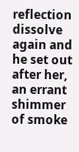reflection dissolve again and he set out after her, an errant shimmer of smoke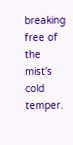breaking free of the mist's cold temper.